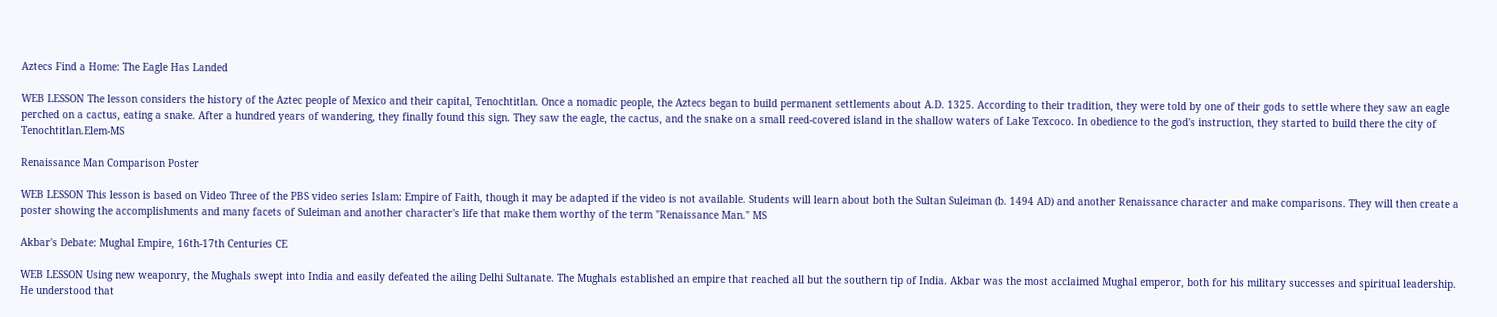Aztecs Find a Home: The Eagle Has Landed

WEB LESSON The lesson considers the history of the Aztec people of Mexico and their capital, Tenochtitlan. Once a nomadic people, the Aztecs began to build permanent settlements about A.D. 1325. According to their tradition, they were told by one of their gods to settle where they saw an eagle perched on a cactus, eating a snake. After a hundred years of wandering, they finally found this sign. They saw the eagle, the cactus, and the snake on a small reed-covered island in the shallow waters of Lake Texcoco. In obedience to the god's instruction, they started to build there the city of Tenochtitlan.Elem-MS

Renaissance Man Comparison Poster

WEB LESSON This lesson is based on Video Three of the PBS video series Islam: Empire of Faith, though it may be adapted if the video is not available. Students will learn about both the Sultan Suleiman (b. 1494 AD) and another Renaissance character and make comparisons. They will then create a poster showing the accomplishments and many facets of Suleiman and another character's life that make them worthy of the term "Renaissance Man." MS

Akbar's Debate: Mughal Empire, 16th-17th Centuries CE

WEB LESSON Using new weaponry, the Mughals swept into India and easily defeated the ailing Delhi Sultanate. The Mughals established an empire that reached all but the southern tip of India. Akbar was the most acclaimed Mughal emperor, both for his military successes and spiritual leadership. He understood that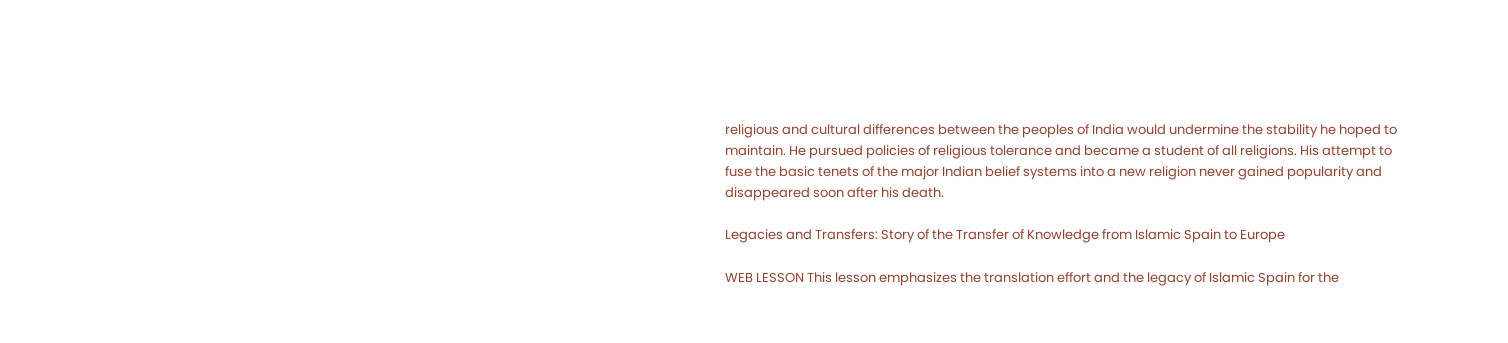religious and cultural differences between the peoples of India would undermine the stability he hoped to maintain. He pursued policies of religious tolerance and became a student of all religions. His attempt to fuse the basic tenets of the major Indian belief systems into a new religion never gained popularity and disappeared soon after his death.

Legacies and Transfers: Story of the Transfer of Knowledge from Islamic Spain to Europe

WEB LESSON This lesson emphasizes the translation effort and the legacy of Islamic Spain for the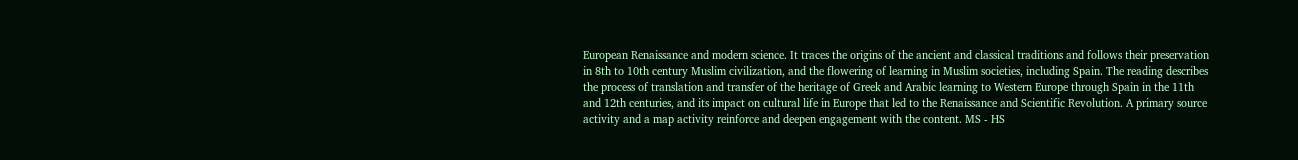European Renaissance and modern science. It traces the origins of the ancient and classical traditions and follows their preservation in 8th to 10th century Muslim civilization, and the flowering of learning in Muslim societies, including Spain. The reading describes the process of translation and transfer of the heritage of Greek and Arabic learning to Western Europe through Spain in the 11th and 12th centuries, and its impact on cultural life in Europe that led to the Renaissance and Scientific Revolution. A primary source activity and a map activity reinforce and deepen engagement with the content. MS - HS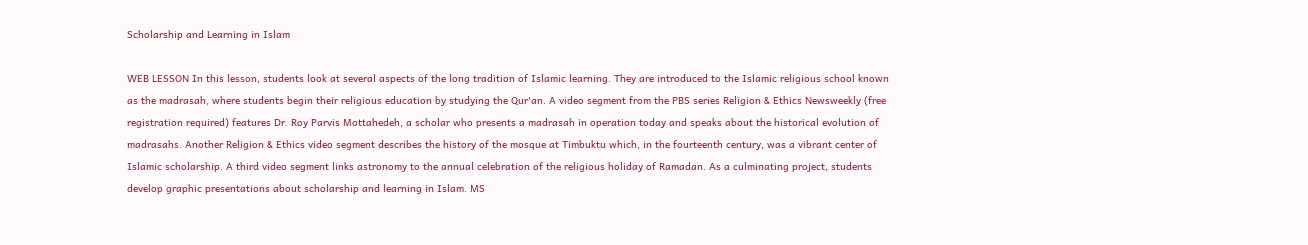Scholarship and Learning in Islam

WEB LESSON In this lesson, students look at several aspects of the long tradition of Islamic learning. They are introduced to the Islamic religious school known as the madrasah, where students begin their religious education by studying the Qur'an. A video segment from the PBS series Religion & Ethics Newsweekly (free registration required) features Dr. Roy Parvis Mottahedeh, a scholar who presents a madrasah in operation today and speaks about the historical evolution of madrasahs. Another Religion & Ethics video segment describes the history of the mosque at Timbuktu which, in the fourteenth century, was a vibrant center of Islamic scholarship. A third video segment links astronomy to the annual celebration of the religious holiday of Ramadan. As a culminating project, students develop graphic presentations about scholarship and learning in Islam. MS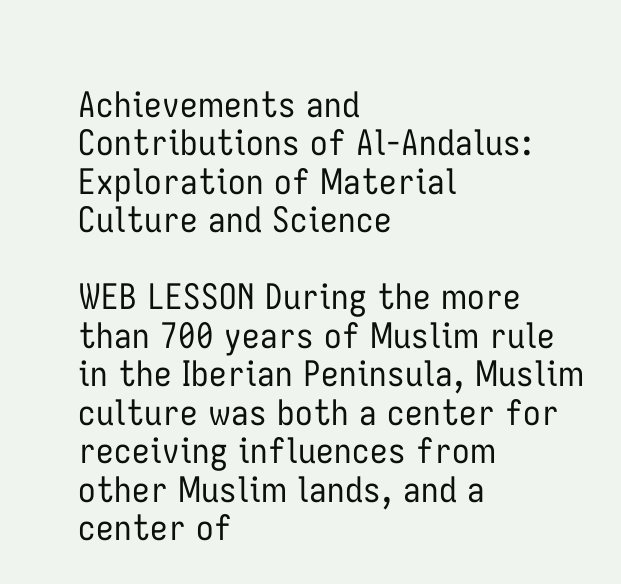Achievements and Contributions of Al-Andalus: Exploration of Material Culture and Science

WEB LESSON During the more than 700 years of Muslim rule in the Iberian Peninsula, Muslim culture was both a center for receiving influences from other Muslim lands, and a center of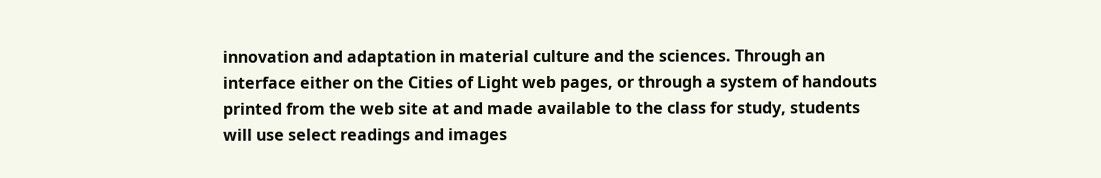innovation and adaptation in material culture and the sciences. Through an interface either on the Cities of Light web pages, or through a system of handouts printed from the web site at and made available to the class for study, students will use select readings and images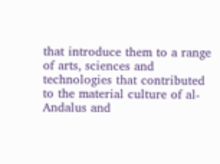that introduce them to a range of arts, sciences and technologies that contributed to the material culture of al-Andalus and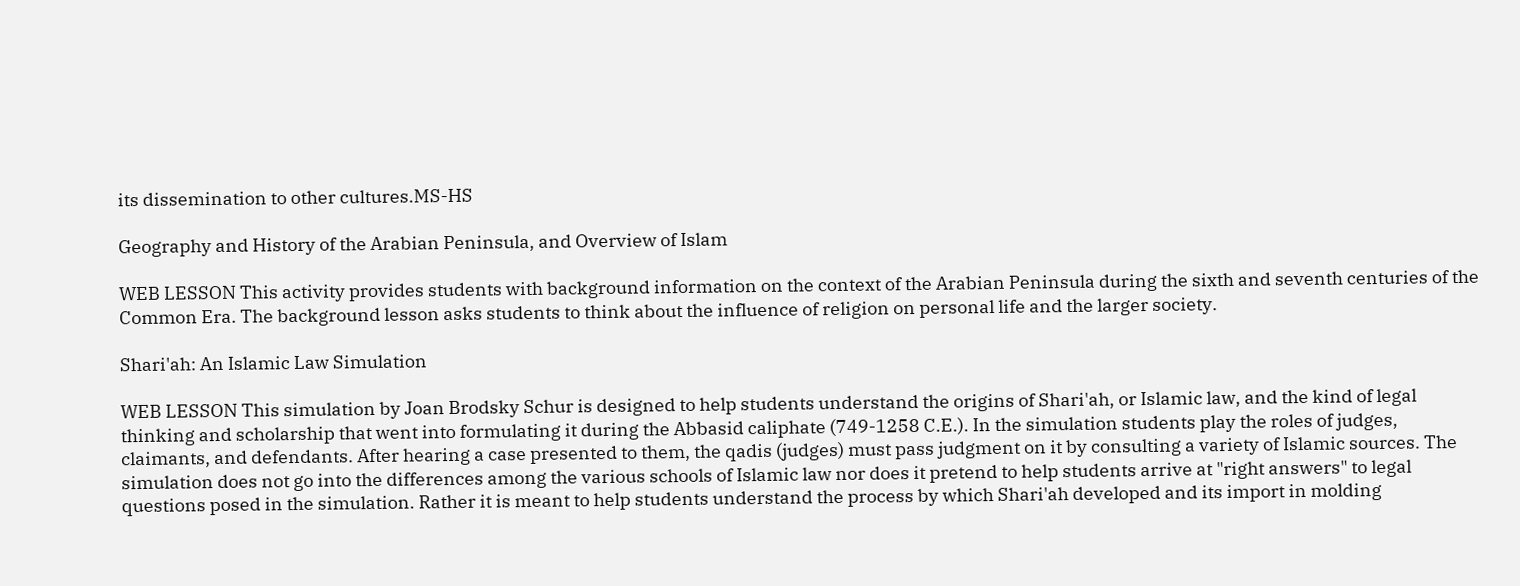its dissemination to other cultures.MS-HS

Geography and History of the Arabian Peninsula, and Overview of Islam

WEB LESSON This activity provides students with background information on the context of the Arabian Peninsula during the sixth and seventh centuries of the Common Era. The background lesson asks students to think about the influence of religion on personal life and the larger society.

Shari'ah: An Islamic Law Simulation

WEB LESSON This simulation by Joan Brodsky Schur is designed to help students understand the origins of Shari'ah, or Islamic law, and the kind of legal thinking and scholarship that went into formulating it during the Abbasid caliphate (749-1258 C.E.). In the simulation students play the roles of judges, claimants, and defendants. After hearing a case presented to them, the qadis (judges) must pass judgment on it by consulting a variety of Islamic sources. The simulation does not go into the differences among the various schools of Islamic law nor does it pretend to help students arrive at "right answers" to legal questions posed in the simulation. Rather it is meant to help students understand the process by which Shari'ah developed and its import in molding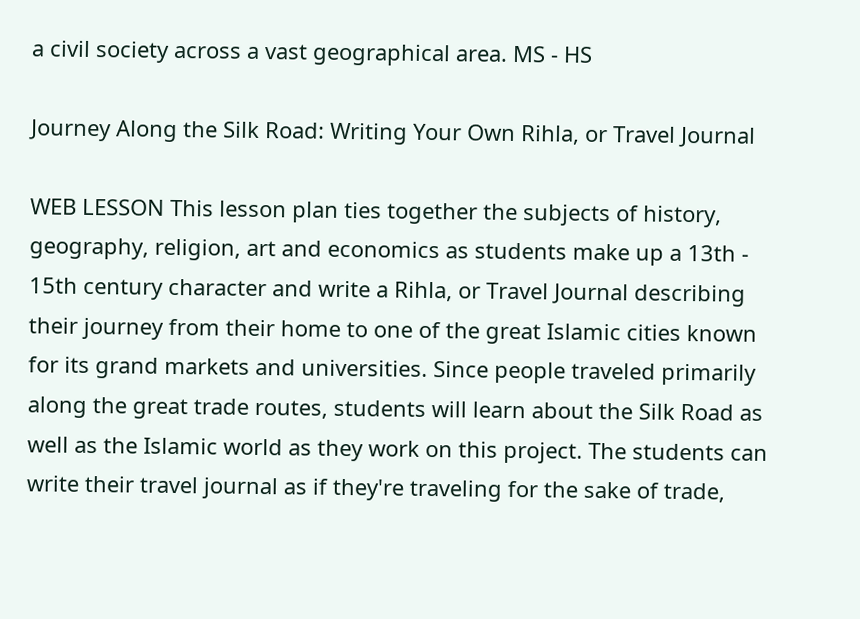a civil society across a vast geographical area. MS - HS

Journey Along the Silk Road: Writing Your Own Rihla, or Travel Journal

WEB LESSON This lesson plan ties together the subjects of history, geography, religion, art and economics as students make up a 13th - 15th century character and write a Rihla, or Travel Journal describing their journey from their home to one of the great Islamic cities known for its grand markets and universities. Since people traveled primarily along the great trade routes, students will learn about the Silk Road as well as the Islamic world as they work on this project. The students can write their travel journal as if they're traveling for the sake of trade,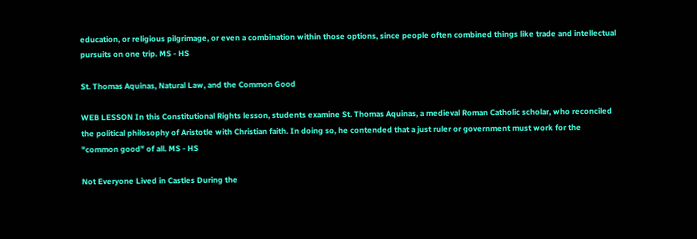education, or religious pilgrimage, or even a combination within those options, since people often combined things like trade and intellectual pursuits on one trip. MS - HS

St. Thomas Aquinas, Natural Law, and the Common Good

WEB LESSON In this Constitutional Rights lesson, students examine St. Thomas Aquinas, a medieval Roman Catholic scholar, who reconciled the political philosophy of Aristotle with Christian faith. In doing so, he contended that a just ruler or government must work for the "common good" of all. MS - HS

Not Everyone Lived in Castles During the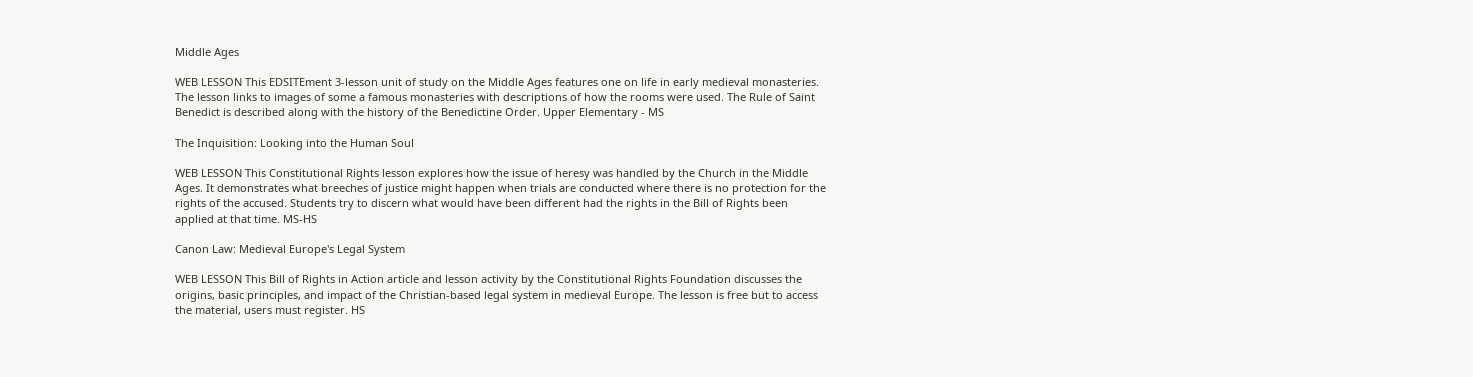Middle Ages

WEB LESSON This EDSITEment 3-lesson unit of study on the Middle Ages features one on life in early medieval monasteries. The lesson links to images of some a famous monasteries with descriptions of how the rooms were used. The Rule of Saint Benedict is described along with the history of the Benedictine Order. Upper Elementary - MS

The Inquisition: Looking into the Human Soul

WEB LESSON This Constitutional Rights lesson explores how the issue of heresy was handled by the Church in the Middle Ages. It demonstrates what breeches of justice might happen when trials are conducted where there is no protection for the rights of the accused. Students try to discern what would have been different had the rights in the Bill of Rights been applied at that time. MS-HS

Canon Law: Medieval Europe's Legal System

WEB LESSON This Bill of Rights in Action article and lesson activity by the Constitutional Rights Foundation discusses the origins, basic principles, and impact of the Christian-based legal system in medieval Europe. The lesson is free but to access the material, users must register. HS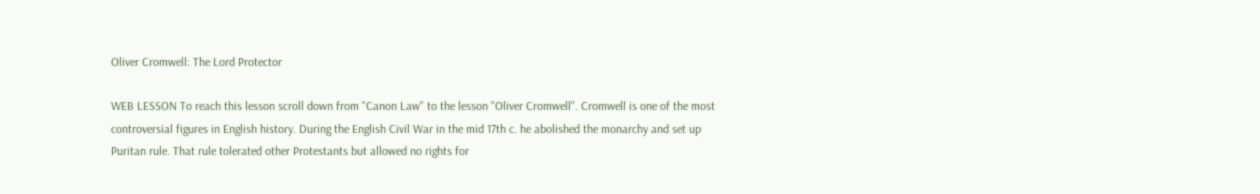Oliver Cromwell: The Lord Protector

WEB LESSON To reach this lesson scroll down from "Canon Law" to the lesson "Oliver Cromwell". Cromwell is one of the most controversial figures in English history. During the English Civil War in the mid 17th c. he abolished the monarchy and set up Puritan rule. That rule tolerated other Protestants but allowed no rights for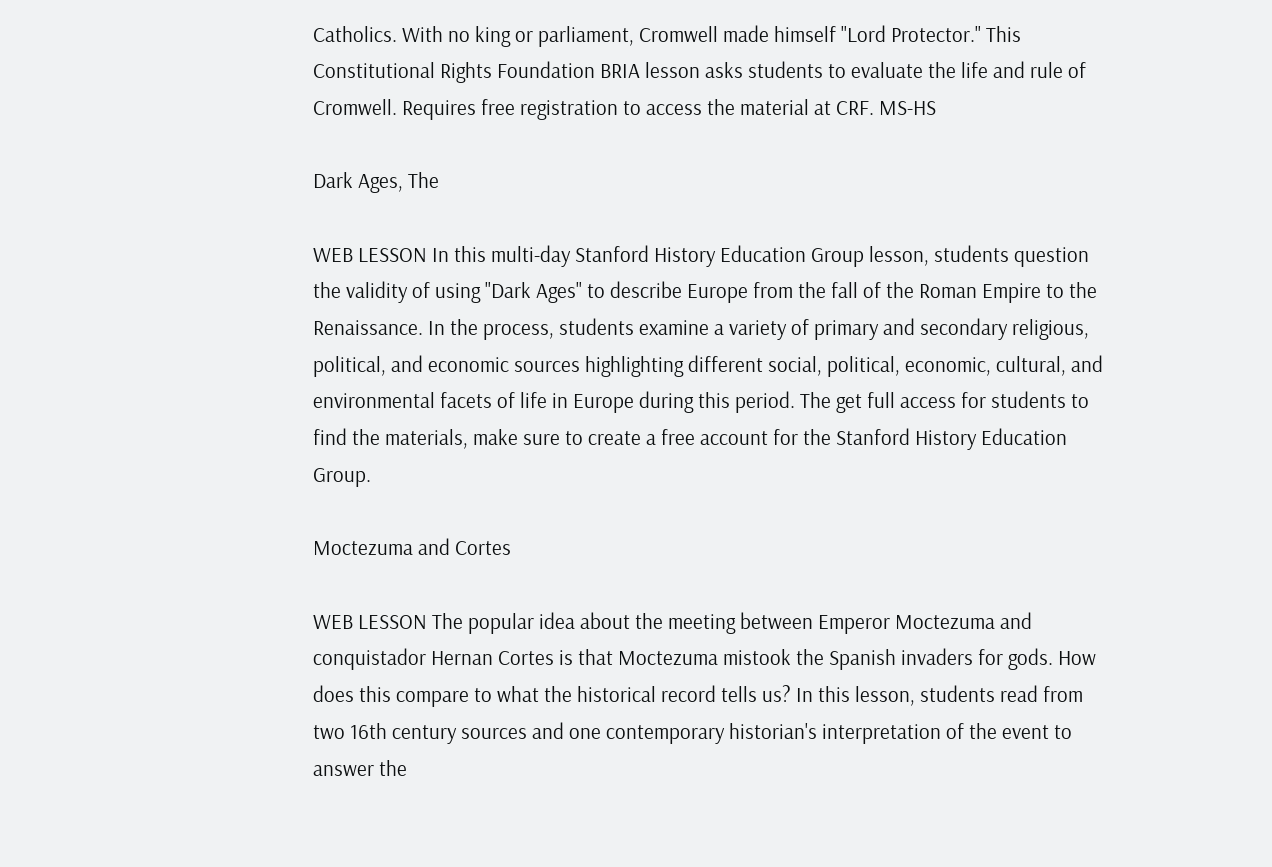Catholics. With no king or parliament, Cromwell made himself "Lord Protector." This Constitutional Rights Foundation BRIA lesson asks students to evaluate the life and rule of Cromwell. Requires free registration to access the material at CRF. MS-HS

Dark Ages, The

WEB LESSON In this multi-day Stanford History Education Group lesson, students question the validity of using "Dark Ages" to describe Europe from the fall of the Roman Empire to the Renaissance. In the process, students examine a variety of primary and secondary religious, political, and economic sources highlighting different social, political, economic, cultural, and environmental facets of life in Europe during this period. The get full access for students to find the materials, make sure to create a free account for the Stanford History Education Group.

Moctezuma and Cortes

WEB LESSON The popular idea about the meeting between Emperor Moctezuma and conquistador Hernan Cortes is that Moctezuma mistook the Spanish invaders for gods. How does this compare to what the historical record tells us? In this lesson, students read from two 16th century sources and one contemporary historian's interpretation of the event to answer the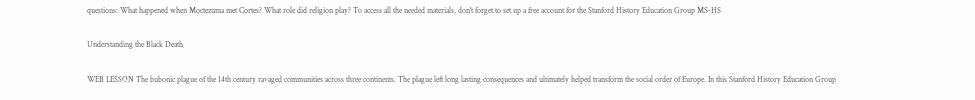questions: What happened when Moctezuma met Cortes? What role did religion play? To access all the needed materials, don't forget to set up a free account for the Stanford History Education Group MS-HS

Understanding the Black Death

WEB LESSON The bubonic plague of the 14th century ravaged communities across three continents. The plague left long lasting consequences and ultimately helped transform the social order of Europe. In this Stanford History Education Group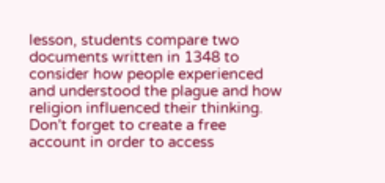lesson, students compare two documents written in 1348 to consider how people experienced and understood the plague and how religion influenced their thinking. Don't forget to create a free account in order to access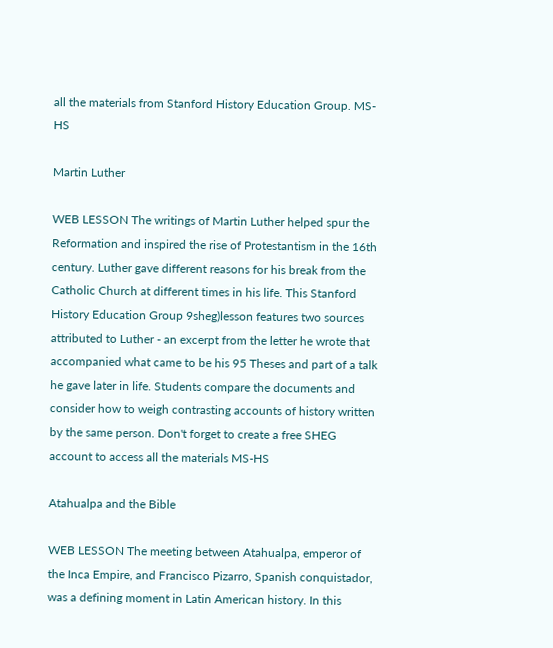all the materials from Stanford History Education Group. MS-HS

Martin Luther

WEB LESSON The writings of Martin Luther helped spur the Reformation and inspired the rise of Protestantism in the 16th century. Luther gave different reasons for his break from the Catholic Church at different times in his life. This Stanford History Education Group 9sheg)lesson features two sources attributed to Luther - an excerpt from the letter he wrote that accompanied what came to be his 95 Theses and part of a talk he gave later in life. Students compare the documents and consider how to weigh contrasting accounts of history written by the same person. Don't forget to create a free SHEG account to access all the materials MS-HS

Atahualpa and the Bible

WEB LESSON The meeting between Atahualpa, emperor of the Inca Empire, and Francisco Pizarro, Spanish conquistador, was a defining moment in Latin American history. In this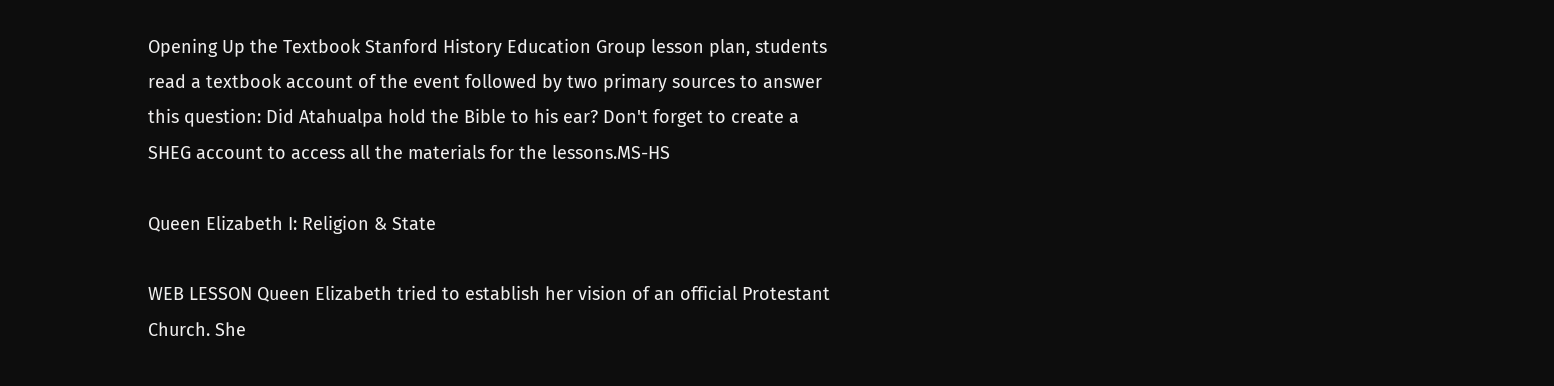Opening Up the Textbook Stanford History Education Group lesson plan, students read a textbook account of the event followed by two primary sources to answer this question: Did Atahualpa hold the Bible to his ear? Don't forget to create a SHEG account to access all the materials for the lessons.MS-HS

Queen Elizabeth I: Religion & State

WEB LESSON Queen Elizabeth tried to establish her vision of an official Protestant Church. She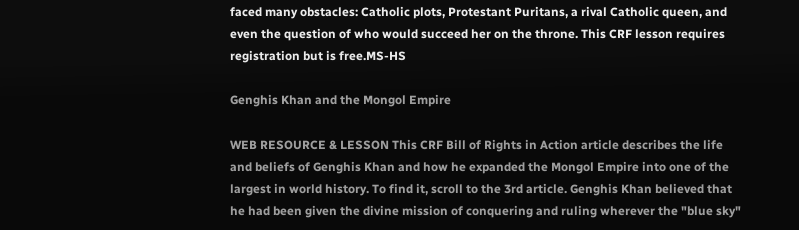faced many obstacles: Catholic plots, Protestant Puritans, a rival Catholic queen, and even the question of who would succeed her on the throne. This CRF lesson requires registration but is free.MS-HS

Genghis Khan and the Mongol Empire

WEB RESOURCE & LESSON This CRF Bill of Rights in Action article describes the life and beliefs of Genghis Khan and how he expanded the Mongol Empire into one of the largest in world history. To find it, scroll to the 3rd article. Genghis Khan believed that he had been given the divine mission of conquering and ruling wherever the "blue sky"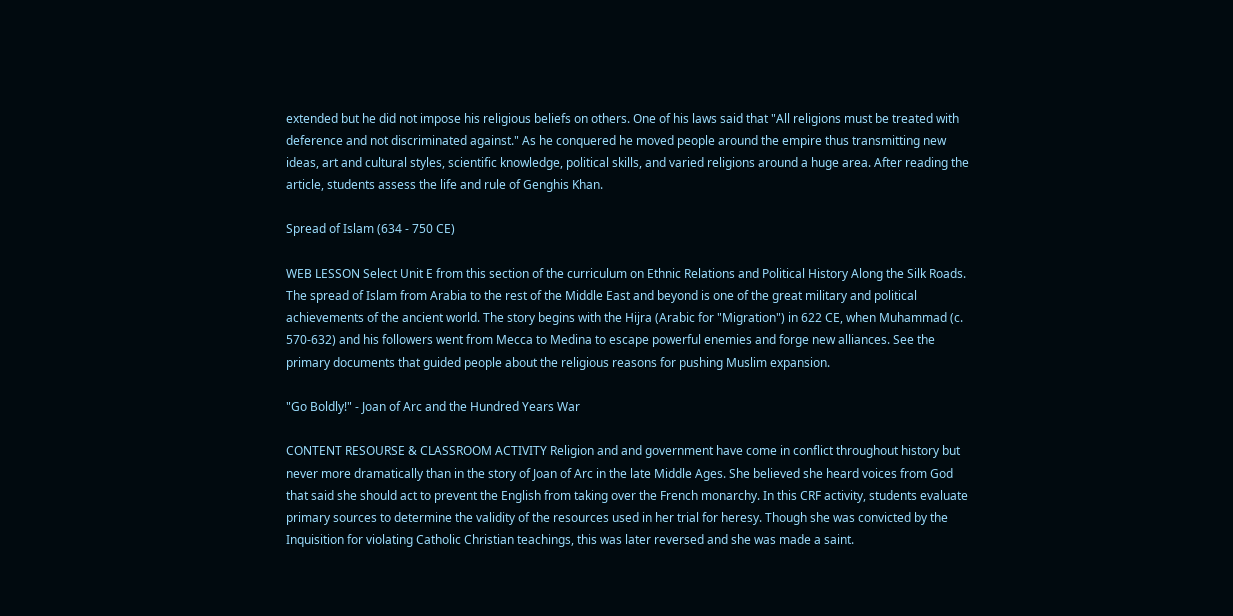extended but he did not impose his religious beliefs on others. One of his laws said that "All religions must be treated with deference and not discriminated against." As he conquered he moved people around the empire thus transmitting new ideas, art and cultural styles, scientific knowledge, political skills, and varied religions around a huge area. After reading the article, students assess the life and rule of Genghis Khan.

Spread of Islam (634 - 750 CE)

WEB LESSON Select Unit E from this section of the curriculum on Ethnic Relations and Political History Along the Silk Roads. The spread of Islam from Arabia to the rest of the Middle East and beyond is one of the great military and political achievements of the ancient world. The story begins with the Hijra (Arabic for "Migration") in 622 CE, when Muhammad (c. 570-632) and his followers went from Mecca to Medina to escape powerful enemies and forge new alliances. See the primary documents that guided people about the religious reasons for pushing Muslim expansion.

"Go Boldly!" - Joan of Arc and the Hundred Years War

CONTENT RESOURSE & CLASSROOM ACTIVITY Religion and and government have come in conflict throughout history but never more dramatically than in the story of Joan of Arc in the late Middle Ages. She believed she heard voices from God that said she should act to prevent the English from taking over the French monarchy. In this CRF activity, students evaluate primary sources to determine the validity of the resources used in her trial for heresy. Though she was convicted by the Inquisition for violating Catholic Christian teachings, this was later reversed and she was made a saint.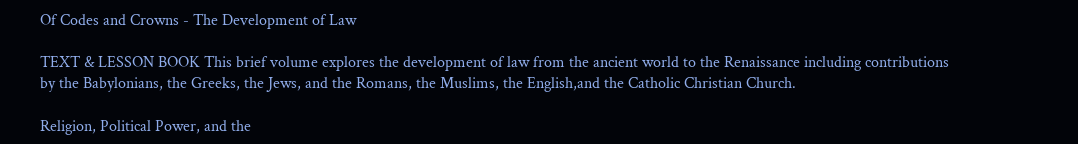Of Codes and Crowns - The Development of Law

TEXT & LESSON BOOK This brief volume explores the development of law from the ancient world to the Renaissance including contributions by the Babylonians, the Greeks, the Jews, and the Romans, the Muslims, the English,and the Catholic Christian Church.

Religion, Political Power, and the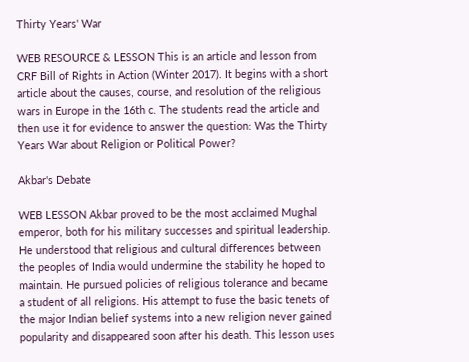Thirty Years' War

WEB RESOURCE & LESSON This is an article and lesson from CRF Bill of Rights in Action (Winter 2017). It begins with a short article about the causes, course, and resolution of the religious wars in Europe in the 16th c. The students read the article and then use it for evidence to answer the question: Was the Thirty Years War about Religion or Political Power?

Akbar's Debate

WEB LESSON Akbar proved to be the most acclaimed Mughal emperor, both for his military successes and spiritual leadership. He understood that religious and cultural differences between the peoples of India would undermine the stability he hoped to maintain. He pursued policies of religious tolerance and became a student of all religions. His attempt to fuse the basic tenets of the major Indian belief systems into a new religion never gained popularity and disappeared soon after his death. This lesson uses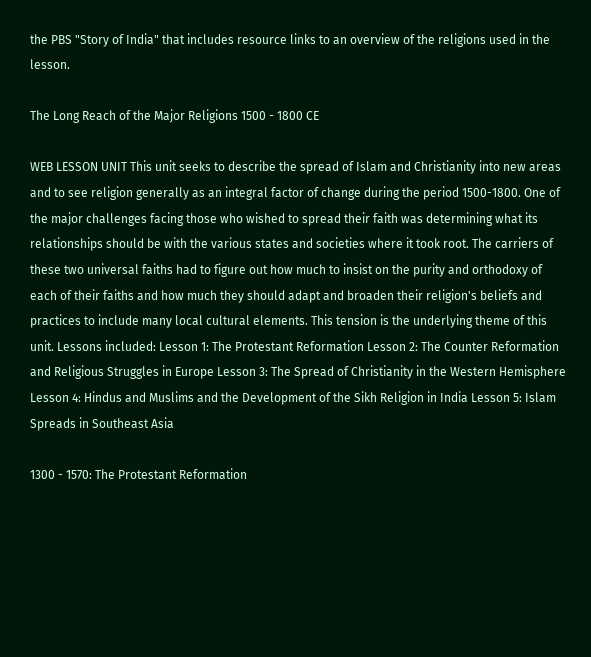the PBS "Story of India" that includes resource links to an overview of the religions used in the lesson.

The Long Reach of the Major Religions 1500 - 1800 CE

WEB LESSON UNIT This unit seeks to describe the spread of Islam and Christianity into new areas and to see religion generally as an integral factor of change during the period 1500-1800. One of the major challenges facing those who wished to spread their faith was determining what its relationships should be with the various states and societies where it took root. The carriers of these two universal faiths had to figure out how much to insist on the purity and orthodoxy of each of their faiths and how much they should adapt and broaden their religion's beliefs and practices to include many local cultural elements. This tension is the underlying theme of this unit. Lessons included: Lesson 1: The Protestant Reformation Lesson 2: The Counter Reformation and Religious Struggles in Europe Lesson 3: The Spread of Christianity in the Western Hemisphere Lesson 4: Hindus and Muslims and the Development of the Sikh Religion in India Lesson 5: Islam Spreads in Southeast Asia

1300 - 1570: The Protestant Reformation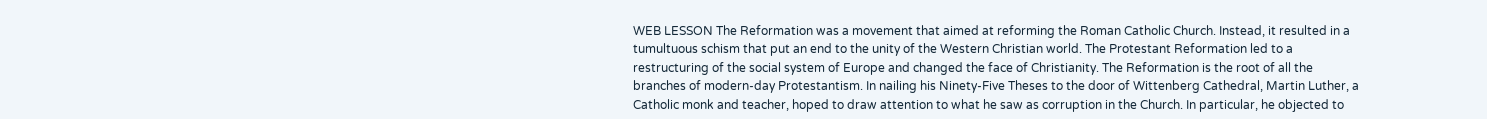WEB LESSON The Reformation was a movement that aimed at reforming the Roman Catholic Church. Instead, it resulted in a tumultuous schism that put an end to the unity of the Western Christian world. The Protestant Reformation led to a restructuring of the social system of Europe and changed the face of Christianity. The Reformation is the root of all the branches of modern-day Protestantism. In nailing his Ninety-Five Theses to the door of Wittenberg Cathedral, Martin Luther, a Catholic monk and teacher, hoped to draw attention to what he saw as corruption in the Church. In particular, he objected to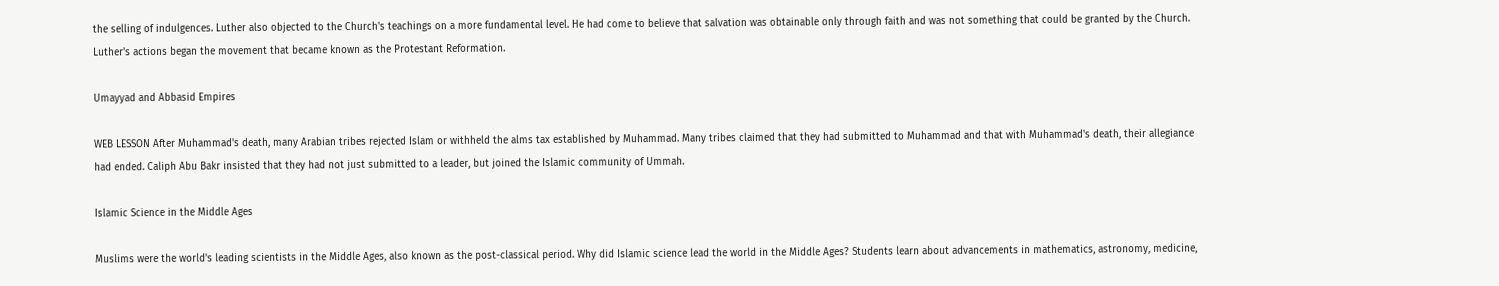the selling of indulgences. Luther also objected to the Church's teachings on a more fundamental level. He had come to believe that salvation was obtainable only through faith and was not something that could be granted by the Church. Luther's actions began the movement that became known as the Protestant Reformation.

Umayyad and Abbasid Empires

WEB LESSON After Muhammad's death, many Arabian tribes rejected Islam or withheld the alms tax established by Muhammad. Many tribes claimed that they had submitted to Muhammad and that with Muhammad's death, their allegiance had ended. Caliph Abu Bakr insisted that they had not just submitted to a leader, but joined the Islamic community of Ummah.

Islamic Science in the Middle Ages

Muslims were the world's leading scientists in the Middle Ages, also known as the post-classical period. Why did Islamic science lead the world in the Middle Ages? Students learn about advancements in mathematics, astronomy, medicine,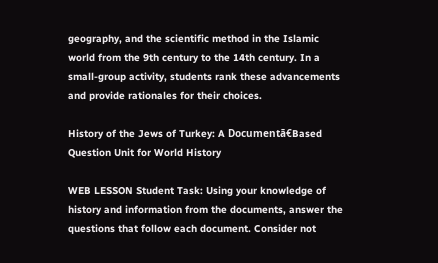geography, and the scientific method in the Islamic world from the 9th century to the 14th century. In a small-group activity, students rank these advancements and provide rationales for their choices.

History of the Jews of Turkey: A Documentā€Based Question Unit for World History

WEB LESSON Student Task: Using your knowledge of history and information from the documents, answer the questions that follow each document. Consider not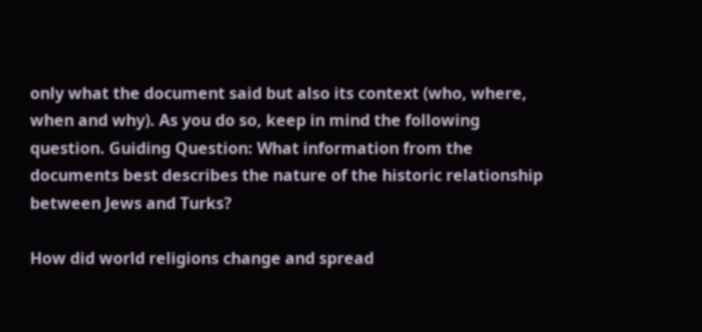only what the document said but also its context (who, where, when and why). As you do so, keep in mind the following question. Guiding Question: What information from the documents best describes the nature of the historic relationship between Jews and Turks?

How did world religions change and spread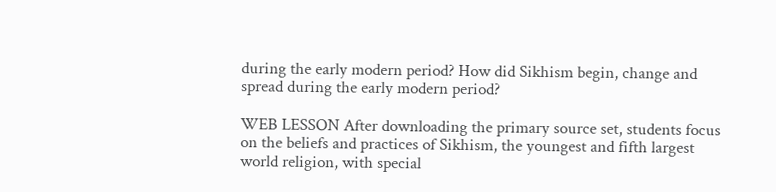during the early modern period? How did Sikhism begin, change and spread during the early modern period?

WEB LESSON After downloading the primary source set, students focus on the beliefs and practices of Sikhism, the youngest and fifth largest world religion, with special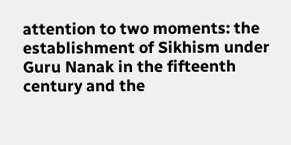attention to two moments: the establishment of Sikhism under Guru Nanak in the fifteenth century and the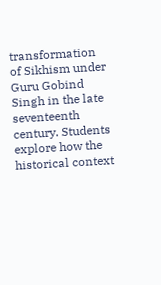transformation of Sikhism under Guru Gobind Singh in the late seventeenth century. Students explore how the historical context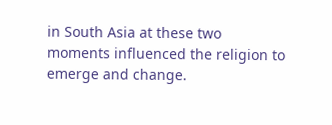in South Asia at these two moments influenced the religion to emerge and change.